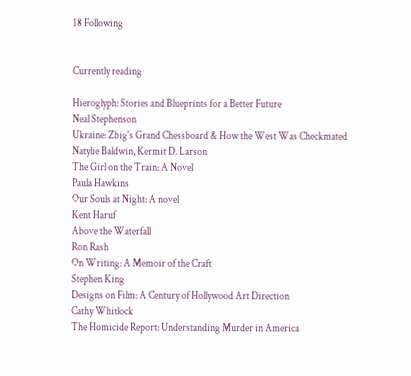18 Following


Currently reading

Hieroglyph: Stories and Blueprints for a Better Future
Neal Stephenson
Ukraine: Zbig's Grand Chessboard & How the West Was Checkmated
Natylie Baldwin, Kermit D. Larson
The Girl on the Train: A Novel
Paula Hawkins
Our Souls at Night: A novel
Kent Haruf
Above the Waterfall
Ron Rash
On Writing: A Memoir of the Craft
Stephen King
Designs on Film: A Century of Hollywood Art Direction
Cathy Whitlock
The Homicide Report: Understanding Murder in America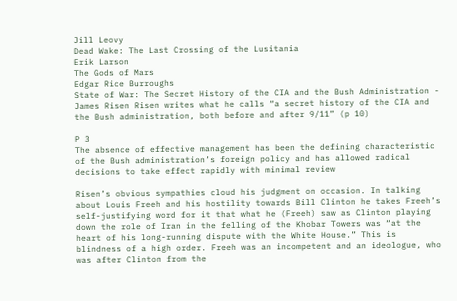Jill Leovy
Dead Wake: The Last Crossing of the Lusitania
Erik Larson
The Gods of Mars
Edgar Rice Burroughs
State of War: The Secret History of the CIA and the Bush Administration - James Risen Risen writes what he calls “a secret history of the CIA and the Bush administration, both before and after 9/11” (p 10)

P 3
The absence of effective management has been the defining characteristic of the Bush administration’s foreign policy and has allowed radical decisions to take effect rapidly with minimal review

Risen’s obvious sympathies cloud his judgment on occasion. In talking about Louis Freeh and his hostility towards Bill Clinton he takes Freeh’s self-justifying word for it that what he (Freeh) saw as Clinton playing down the role of Iran in the felling of the Khobar Towers was “at the heart of his long-running dispute with the White House.” This is blindness of a high order. Freeh was an incompetent and an ideologue, who was after Clinton from the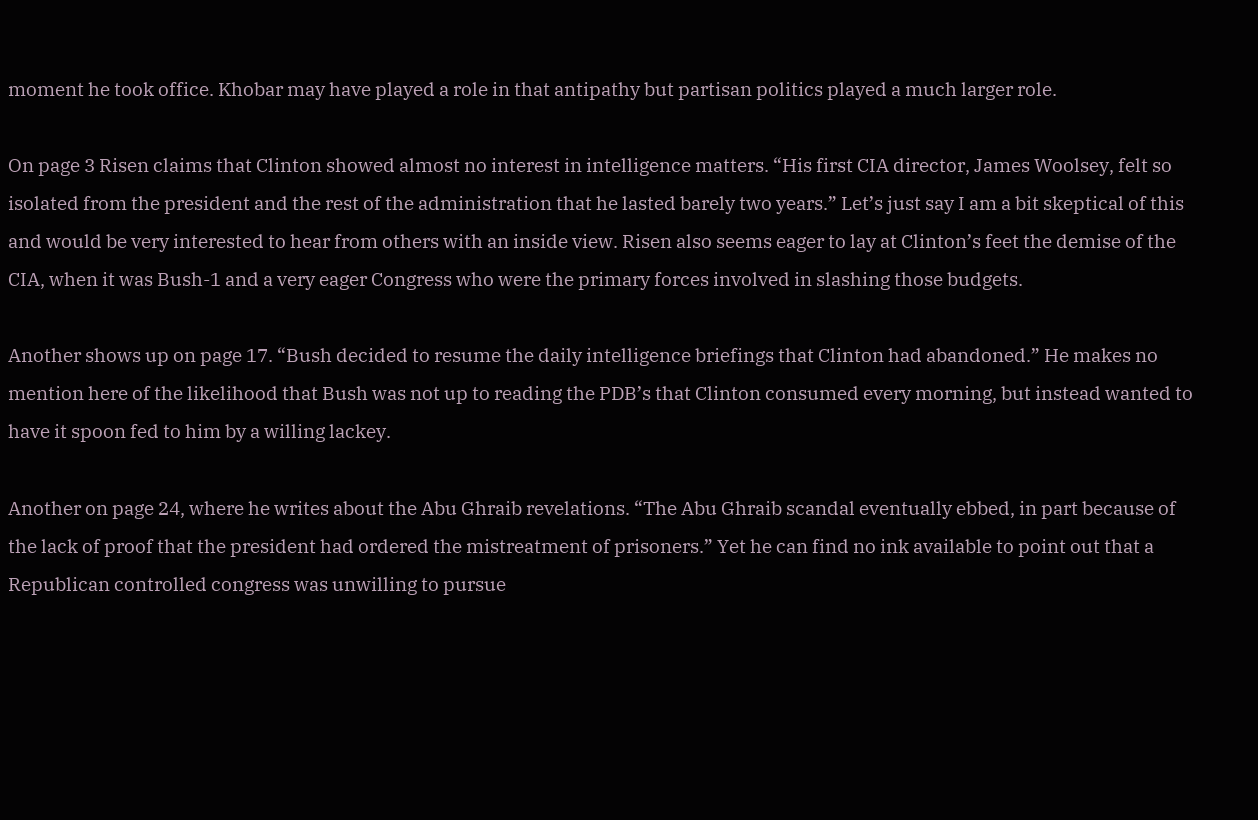moment he took office. Khobar may have played a role in that antipathy but partisan politics played a much larger role.

On page 3 Risen claims that Clinton showed almost no interest in intelligence matters. “His first CIA director, James Woolsey, felt so isolated from the president and the rest of the administration that he lasted barely two years.” Let’s just say I am a bit skeptical of this and would be very interested to hear from others with an inside view. Risen also seems eager to lay at Clinton’s feet the demise of the CIA, when it was Bush-1 and a very eager Congress who were the primary forces involved in slashing those budgets.

Another shows up on page 17. “Bush decided to resume the daily intelligence briefings that Clinton had abandoned.” He makes no mention here of the likelihood that Bush was not up to reading the PDB’s that Clinton consumed every morning, but instead wanted to have it spoon fed to him by a willing lackey.

Another on page 24, where he writes about the Abu Ghraib revelations. “The Abu Ghraib scandal eventually ebbed, in part because of the lack of proof that the president had ordered the mistreatment of prisoners.” Yet he can find no ink available to point out that a Republican controlled congress was unwilling to pursue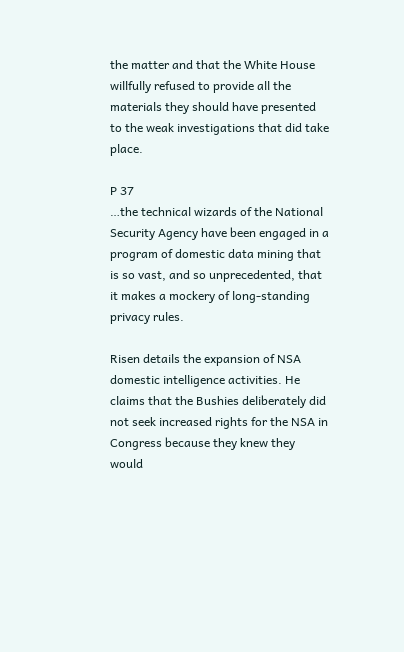the matter and that the White House willfully refused to provide all the materials they should have presented to the weak investigations that did take place.

P 37
…the technical wizards of the National Security Agency have been engaged in a program of domestic data mining that is so vast, and so unprecedented, that it makes a mockery of long-standing privacy rules.

Risen details the expansion of NSA domestic intelligence activities. He claims that the Bushies deliberately did not seek increased rights for the NSA in Congress because they knew they would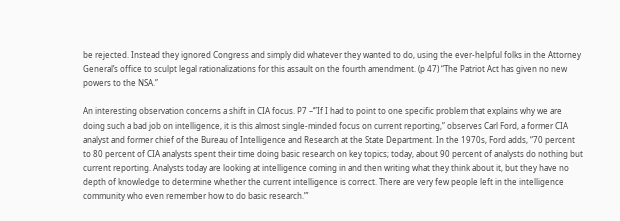be rejected. Instead they ignored Congress and simply did whatever they wanted to do, using the ever-helpful folks in the Attorney General’s office to sculpt legal rationalizations for this assault on the fourth amendment. (p 47) “The Patriot Act has given no new powers to the NSA.”

An interesting observation concerns a shift in CIA focus. P7 –‘”If I had to point to one specific problem that explains why we are doing such a bad job on intelligence, it is this almost single-minded focus on current reporting,” observes Carl Ford, a former CIA analyst and former chief of the Bureau of Intelligence and Research at the State Department. In the 1970s, Ford adds, “70 percent to 80 percent of CIA analysts spent their time doing basic research on key topics; today, about 90 percent of analysts do nothing but current reporting. Analysts today are looking at intelligence coming in and then writing what they think about it, but they have no depth of knowledge to determine whether the current intelligence is correct. There are very few people left in the intelligence community who even remember how to do basic research.”’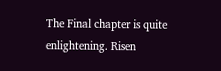The Final chapter is quite enlightening. Risen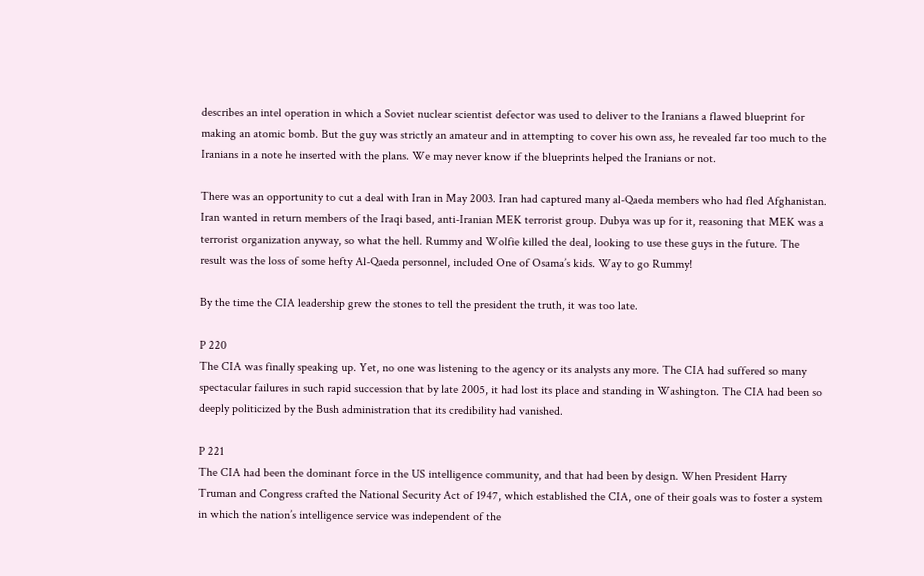describes an intel operation in which a Soviet nuclear scientist defector was used to deliver to the Iranians a flawed blueprint for making an atomic bomb. But the guy was strictly an amateur and in attempting to cover his own ass, he revealed far too much to the Iranians in a note he inserted with the plans. We may never know if the blueprints helped the Iranians or not.

There was an opportunity to cut a deal with Iran in May 2003. Iran had captured many al-Qaeda members who had fled Afghanistan. Iran wanted in return members of the Iraqi based, anti-Iranian MEK terrorist group. Dubya was up for it, reasoning that MEK was a terrorist organization anyway, so what the hell. Rummy and Wolfie killed the deal, looking to use these guys in the future. The result was the loss of some hefty Al-Qaeda personnel, included One of Osama’s kids. Way to go Rummy!

By the time the CIA leadership grew the stones to tell the president the truth, it was too late.

P 220
The CIA was finally speaking up. Yet, no one was listening to the agency or its analysts any more. The CIA had suffered so many spectacular failures in such rapid succession that by late 2005, it had lost its place and standing in Washington. The CIA had been so deeply politicized by the Bush administration that its credibility had vanished.

P 221
The CIA had been the dominant force in the US intelligence community, and that had been by design. When President Harry Truman and Congress crafted the National Security Act of 1947, which established the CIA, one of their goals was to foster a system in which the nation’s intelligence service was independent of the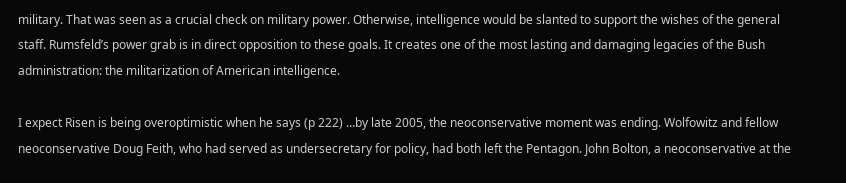military. That was seen as a crucial check on military power. Otherwise, intelligence would be slanted to support the wishes of the general staff. Rumsfeld’s power grab is in direct opposition to these goals. It creates one of the most lasting and damaging legacies of the Bush administration: the militarization of American intelligence.

I expect Risen is being overoptimistic when he says (p 222) …by late 2005, the neoconservative moment was ending. Wolfowitz and fellow neoconservative Doug Feith, who had served as undersecretary for policy, had both left the Pentagon. John Bolton, a neoconservative at the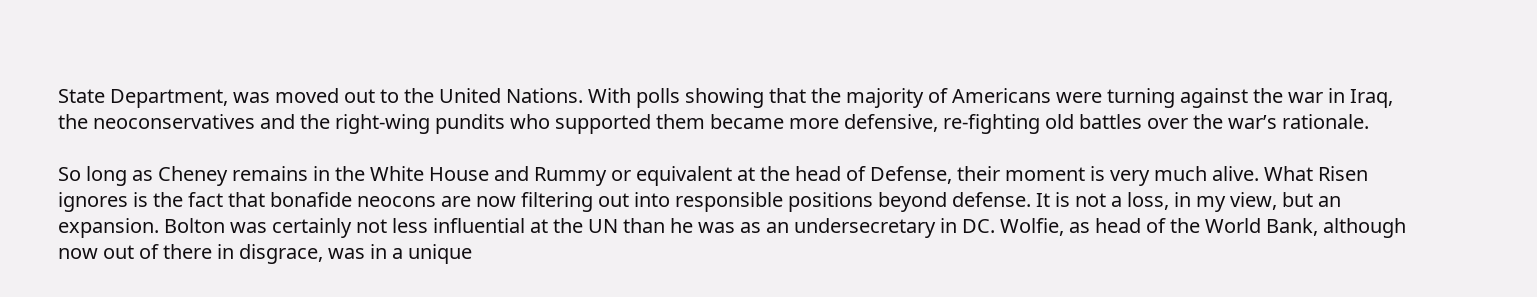State Department, was moved out to the United Nations. With polls showing that the majority of Americans were turning against the war in Iraq, the neoconservatives and the right-wing pundits who supported them became more defensive, re-fighting old battles over the war’s rationale.

So long as Cheney remains in the White House and Rummy or equivalent at the head of Defense, their moment is very much alive. What Risen ignores is the fact that bonafide neocons are now filtering out into responsible positions beyond defense. It is not a loss, in my view, but an expansion. Bolton was certainly not less influential at the UN than he was as an undersecretary in DC. Wolfie, as head of the World Bank, although now out of there in disgrace, was in a unique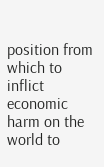position from which to inflict economic harm on the world to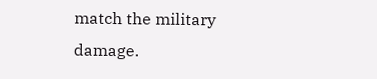match the military damage.